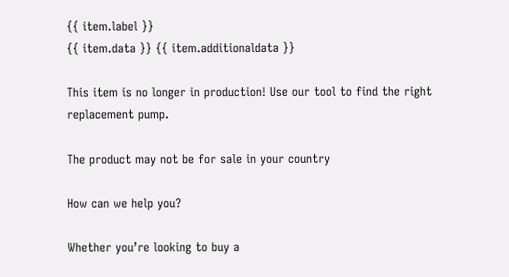{{ item.label }}
{{ item.data }} {{ item.additionaldata }}

This item is no longer in production! Use our tool to find the right replacement pump.

The product may not be for sale in your country

How can we help you?

Whether you’re looking to buy a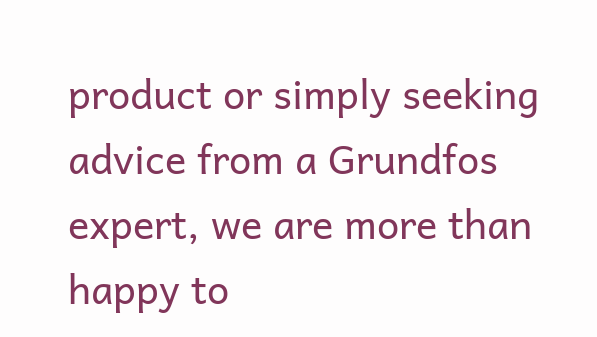product or simply seeking advice from a Grundfos expert, we are more than happy to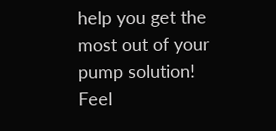help you get the most out of your pump solution! Feel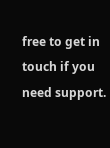free to get in touch if you need support.